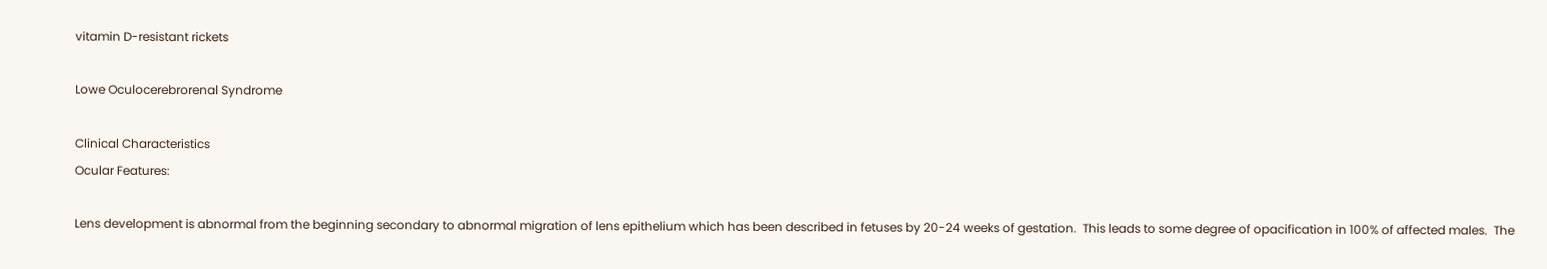vitamin D-resistant rickets

Lowe Oculocerebrorenal Syndrome

Clinical Characteristics
Ocular Features:

Lens development is abnormal from the beginning secondary to abnormal migration of lens epithelium which has been described in fetuses by 20-24 weeks of gestation.  This leads to some degree of opacification in 100% of affected males.  The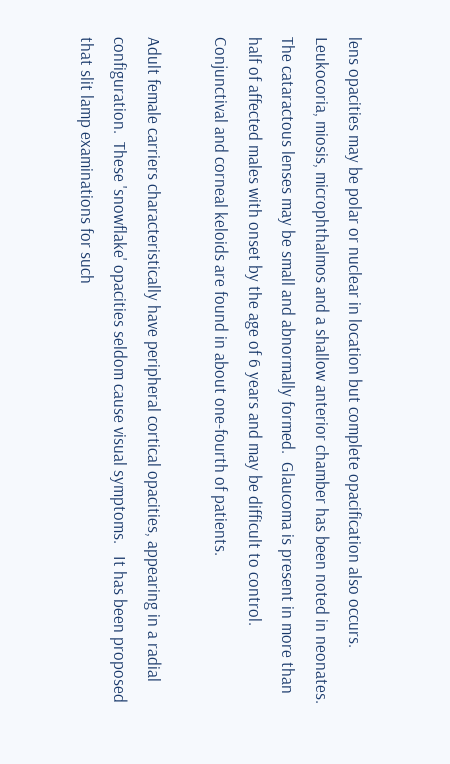lens opacities may be polar or nuclear in location but complete opacification also occurs.   Leukocoria, miosis, microphthalmos and a shallow anterior chamber has been noted in neonates.  The cataractous lenses may be small and abnormally formed.  Glaucoma is present in more than half of affected males with onset by the age of 6 years and may be difficult to control.  Conjunctival and corneal keloids are found in about one-fourth of patients.

Adult female carriers characteristically have peripheral cortical opacities, appearing in a radial configuration.  These 'snowflake' opacities seldom cause visual symptoms.   It has been proposed that slit lamp examinations for such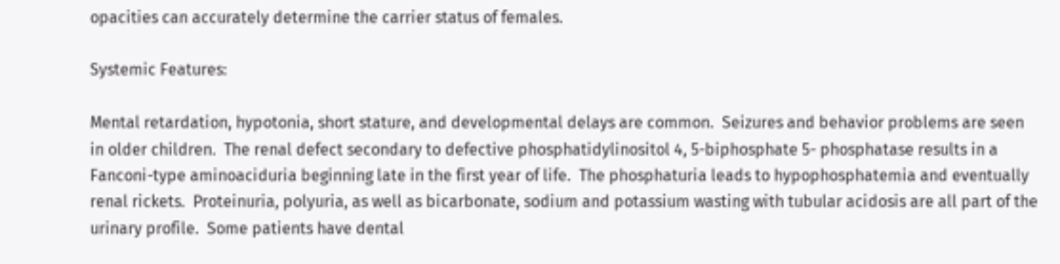opacities can accurately determine the carrier status of females.

Systemic Features:

Mental retardation, hypotonia, short stature, and developmental delays are common.  Seizures and behavior problems are seen in older children.  The renal defect secondary to defective phosphatidylinositol 4, 5-biphosphate 5- phosphatase results in a Fanconi-type aminoaciduria beginning late in the first year of life.  The phosphaturia leads to hypophosphatemia and eventually renal rickets.  Proteinuria, polyuria, as well as bicarbonate, sodium and potassium wasting with tubular acidosis are all part of the urinary profile.  Some patients have dental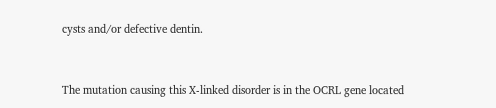cysts and/or defective dentin.


The mutation causing this X-linked disorder is in the OCRL gene located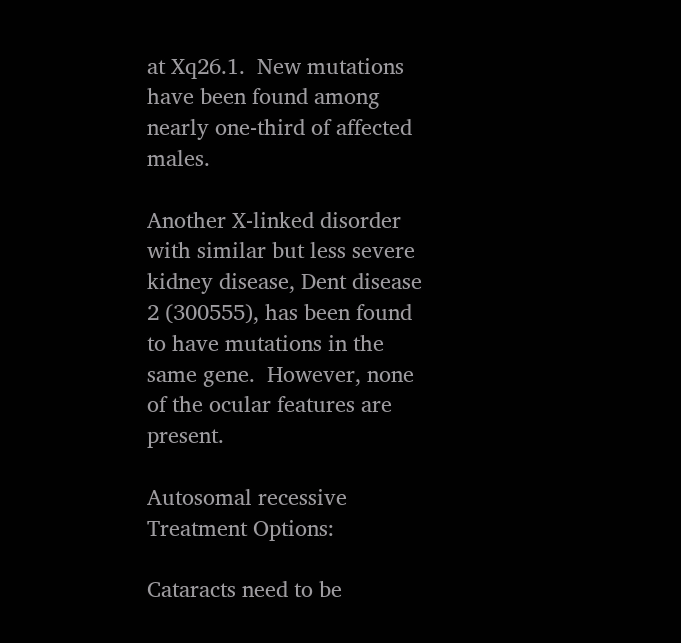at Xq26.1.  New mutations have been found among nearly one-third of affected males.

Another X-linked disorder with similar but less severe kidney disease, Dent disease 2 (300555), has been found to have mutations in the same gene.  However, none of the ocular features are present.

Autosomal recessive
Treatment Options:

Cataracts need to be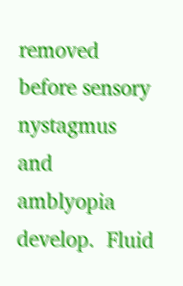removed before sensory nystagmus and amblyopia develop.  Fluid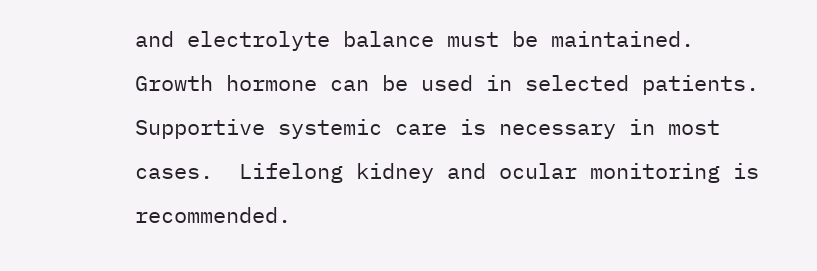and electrolyte balance must be maintained.  Growth hormone can be used in selected patients.  Supportive systemic care is necessary in most cases.  Lifelong kidney and ocular monitoring is recommended.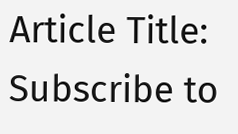Article Title:
Subscribe to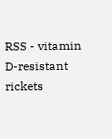RSS - vitamin D-resistant rickets